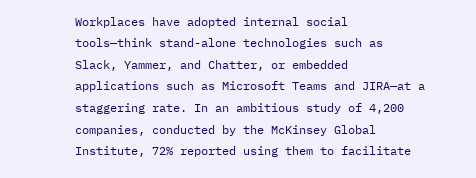Workplaces have adopted internal social tools—think stand-alone technologies such as Slack, Yammer, and Chatter, or embedded applications such as Microsoft Teams and JIRA—at a staggering rate. In an ambitious study of 4,200 companies, conducted by the McKinsey Global Institute, 72% reported using them to facilitate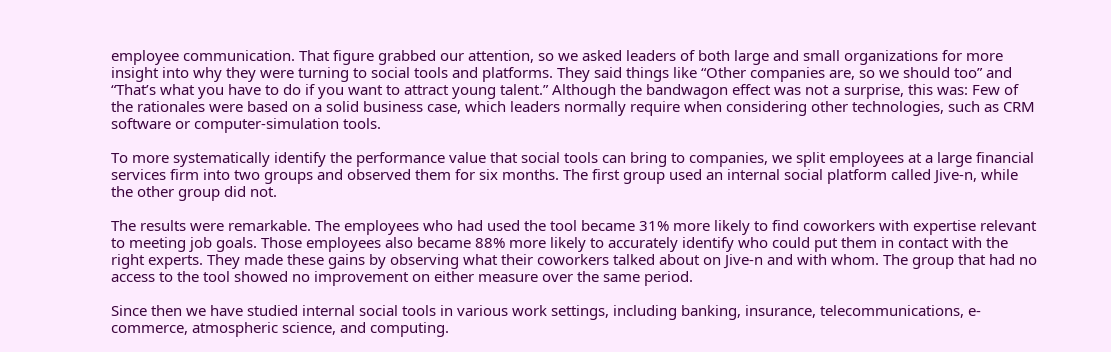employee communication. That figure grabbed our attention, so we asked leaders of both large and small organizations for more insight into why they were turning to social tools and platforms. They said things like “Other companies are, so we should too” and “That’s what you have to do if you want to attract young talent.” Although the bandwagon effect was not a surprise, this was: Few of the rationales were based on a solid business case, which leaders normally require when considering other technologies, such as CRM software or computer-simulation tools.

To more systematically identify the performance value that social tools can bring to companies, we split employees at a large financial services firm into two groups and observed them for six months. The first group used an internal social platform called Jive-n, while the other group did not.

The results were remarkable. The employees who had used the tool became 31% more likely to find coworkers with expertise relevant to meeting job goals. Those employees also became 88% more likely to accurately identify who could put them in contact with the right experts. They made these gains by observing what their coworkers talked about on Jive-n and with whom. The group that had no access to the tool showed no improvement on either measure over the same period.

Since then we have studied internal social tools in various work settings, including banking, insurance, telecommunications, e-commerce, atmospheric science, and computing.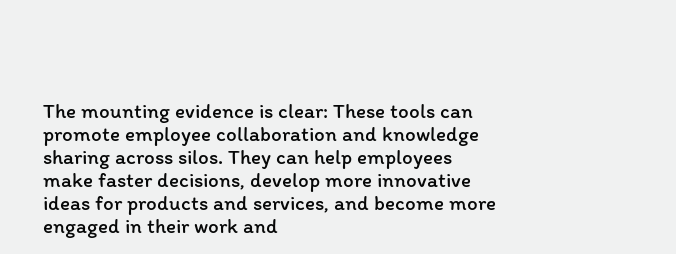The mounting evidence is clear: These tools can promote employee collaboration and knowledge sharing across silos. They can help employees make faster decisions, develop more innovative ideas for products and services, and become more engaged in their work and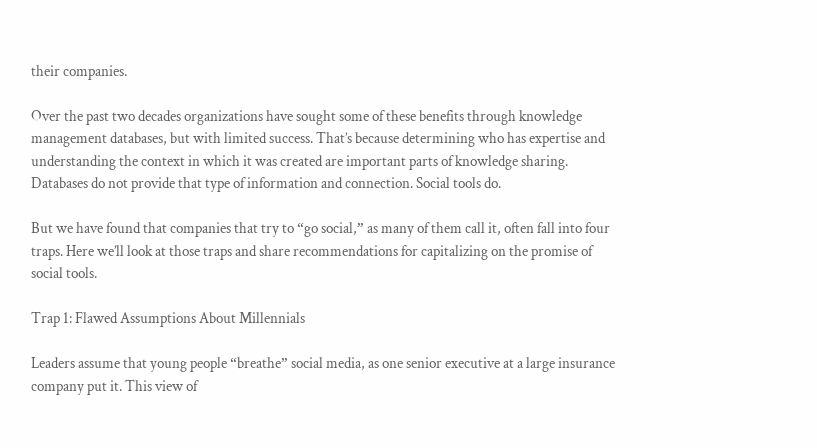their companies.

Over the past two decades organizations have sought some of these benefits through knowledge management databases, but with limited success. That’s because determining who has expertise and understanding the context in which it was created are important parts of knowledge sharing. Databases do not provide that type of information and connection. Social tools do.

But we have found that companies that try to “go social,” as many of them call it, often fall into four traps. Here we’ll look at those traps and share recommendations for capitalizing on the promise of social tools.

Trap 1: Flawed Assumptions About Millennials

Leaders assume that young people “breathe” social media, as one senior executive at a large insurance company put it. This view of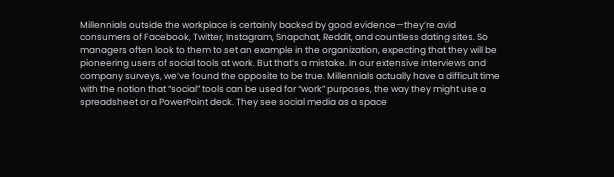Millennials outside the workplace is certainly backed by good evidence—they’re avid consumers of Facebook, Twitter, Instagram, Snapchat, Reddit, and countless dating sites. So managers often look to them to set an example in the organization, expecting that they will be pioneering users of social tools at work. But that’s a mistake. In our extensive interviews and company surveys, we’ve found the opposite to be true. Millennials actually have a difficult time with the notion that “social” tools can be used for “work” purposes, the way they might use a spreadsheet or a PowerPoint deck. They see social media as a space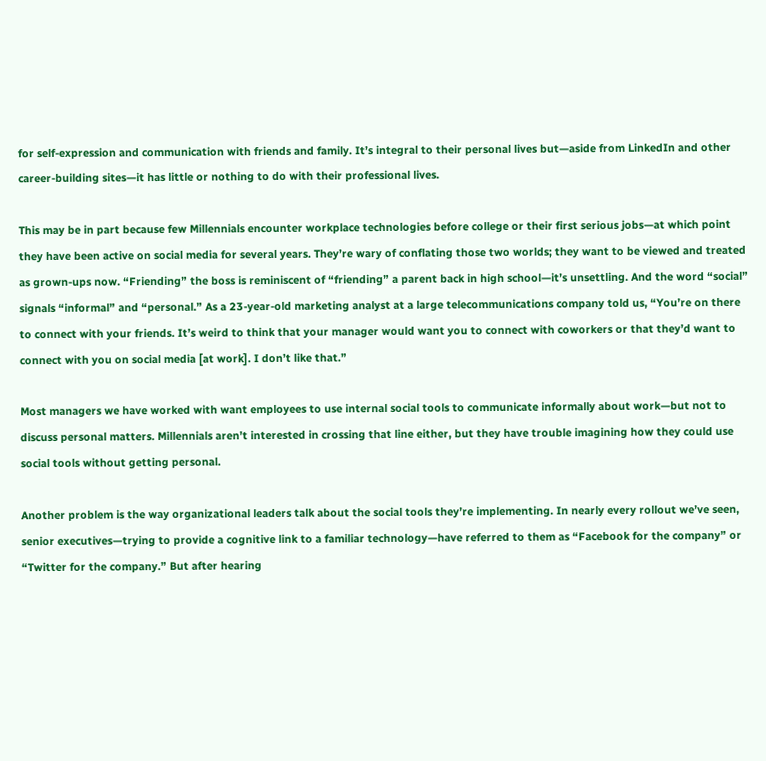for self-expression and communication with friends and family. It’s integral to their personal lives but—aside from LinkedIn and other career-building sites—it has little or nothing to do with their professional lives.

This may be in part because few Millennials encounter workplace technologies before college or their first serious jobs—at which point they have been active on social media for several years. They’re wary of conflating those two worlds; they want to be viewed and treated as grown-ups now. “Friending” the boss is reminiscent of “friending” a parent back in high school—it’s unsettling. And the word “social” signals “informal” and “personal.” As a 23-year-old marketing analyst at a large telecommunications company told us, “You’re on there to connect with your friends. It’s weird to think that your manager would want you to connect with coworkers or that they’d want to connect with you on social media [at work]. I don’t like that.”

Most managers we have worked with want employees to use internal social tools to communicate informally about work—but not to discuss personal matters. Millennials aren’t interested in crossing that line either, but they have trouble imagining how they could use social tools without getting personal.

Another problem is the way organizational leaders talk about the social tools they’re implementing. In nearly every rollout we’ve seen, senior executives—trying to provide a cognitive link to a familiar technology—have referred to them as “Facebook for the company” or “Twitter for the company.” But after hearing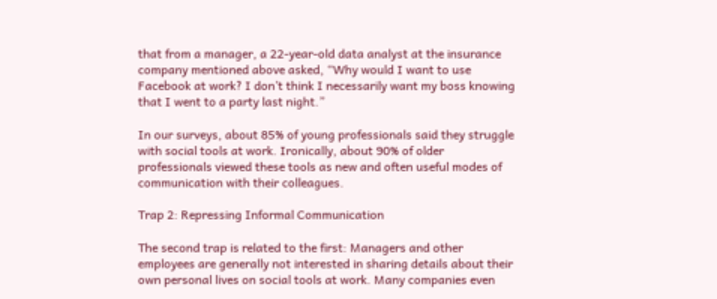that from a manager, a 22-year-old data analyst at the insurance company mentioned above asked, “Why would I want to use Facebook at work? I don’t think I necessarily want my boss knowing that I went to a party last night.”

In our surveys, about 85% of young professionals said they struggle with social tools at work. Ironically, about 90% of older professionals viewed these tools as new and often useful modes of communication with their colleagues.

Trap 2: Repressing Informal Communication

The second trap is related to the first: Managers and other employees are generally not interested in sharing details about their own personal lives on social tools at work. Many companies even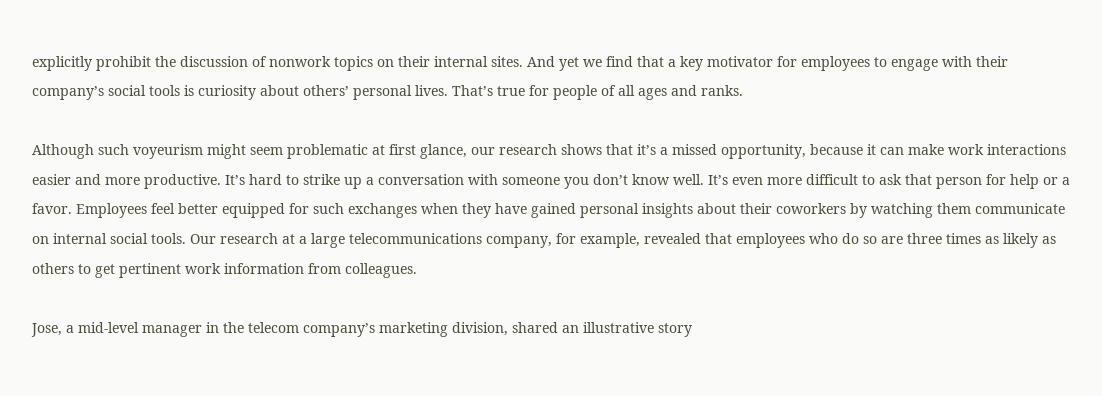explicitly prohibit the discussion of nonwork topics on their internal sites. And yet we find that a key motivator for employees to engage with their company’s social tools is curiosity about others’ personal lives. That’s true for people of all ages and ranks.

Although such voyeurism might seem problematic at first glance, our research shows that it’s a missed opportunity, because it can make work interactions easier and more productive. It’s hard to strike up a conversation with someone you don’t know well. It’s even more difficult to ask that person for help or a favor. Employees feel better equipped for such exchanges when they have gained personal insights about their coworkers by watching them communicate on internal social tools. Our research at a large telecommunications company, for example, revealed that employees who do so are three times as likely as others to get pertinent work information from colleagues.

Jose, a mid-level manager in the telecom company’s marketing division, shared an illustrative story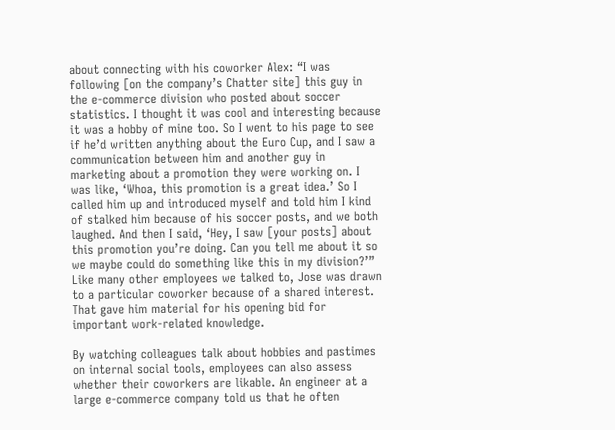about connecting with his coworker Alex: “I was following [on the company’s Chatter site] this guy in the e-commerce division who posted about soccer statistics. I thought it was cool and interesting because it was a hobby of mine too. So I went to his page to see if he’d written anything about the Euro Cup, and I saw a communication between him and another guy in marketing about a promotion they were working on. I was like, ‘Whoa, this promotion is a great idea.’ So I called him up and introduced myself and told him I kind of stalked him because of his soccer posts, and we both laughed. And then I said, ‘Hey, I saw [your posts] about this promotion you’re doing. Can you tell me about it so we maybe could do something like this in my division?’” Like many other employees we talked to, Jose was drawn to a particular coworker because of a shared interest. That gave him material for his opening bid for important work-related knowledge.

By watching colleagues talk about hobbies and pastimes on internal social tools, employees can also assess whether their coworkers are likable. An engineer at a large e-commerce company told us that he often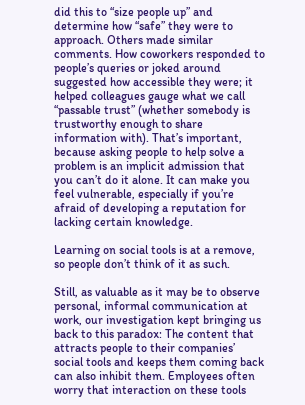did this to “size people up” and determine how “safe” they were to approach. Others made similar comments. How coworkers responded to people’s queries or joked around suggested how accessible they were; it helped colleagues gauge what we call “passable trust” (whether somebody is trustworthy enough to share information with). That’s important, because asking people to help solve a problem is an implicit admission that you can’t do it alone. It can make you feel vulnerable, especially if you’re afraid of developing a reputation for lacking certain knowledge.

Learning on social tools is at a remove, so people don’t think of it as such.

Still, as valuable as it may be to observe personal, informal communication at work, our investigation kept bringing us back to this paradox: The content that attracts people to their companies’ social tools and keeps them coming back can also inhibit them. Employees often worry that interaction on these tools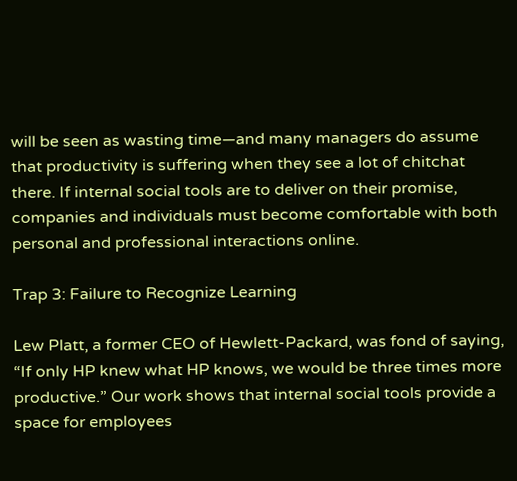will be seen as wasting time—and many managers do assume that productivity is suffering when they see a lot of chitchat there. If internal social tools are to deliver on their promise, companies and individuals must become comfortable with both personal and professional interactions online.

Trap 3: Failure to Recognize Learning

Lew Platt, a former CEO of Hewlett-Packard, was fond of saying, “If only HP knew what HP knows, we would be three times more productive.” Our work shows that internal social tools provide a space for employees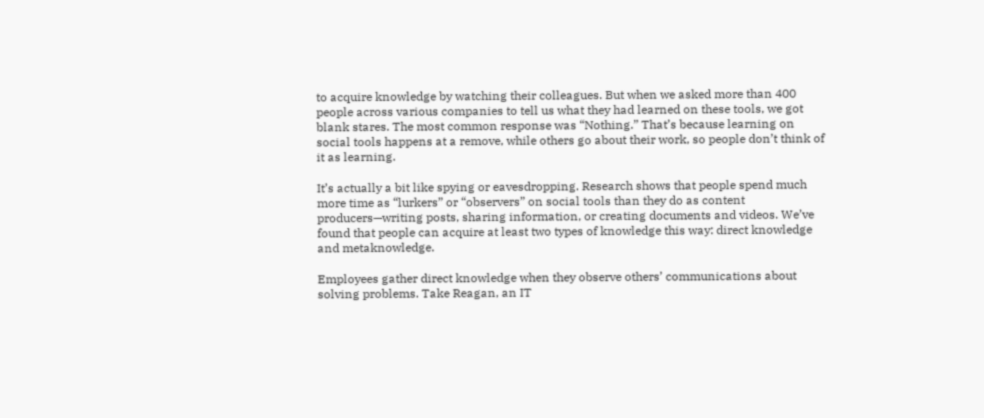to acquire knowledge by watching their colleagues. But when we asked more than 400 people across various companies to tell us what they had learned on these tools, we got blank stares. The most common response was “Nothing.” That’s because learning on social tools happens at a remove, while others go about their work, so people don’t think of it as learning.

It’s actually a bit like spying or eavesdropping. Research shows that people spend much more time as “lurkers” or “observers” on social tools than they do as content producers—writing posts, sharing information, or creating documents and videos. We’ve found that people can acquire at least two types of knowledge this way: direct knowledge and metaknowledge.

Employees gather direct knowledge when they observe others’ communications about solving problems. Take Reagan, an IT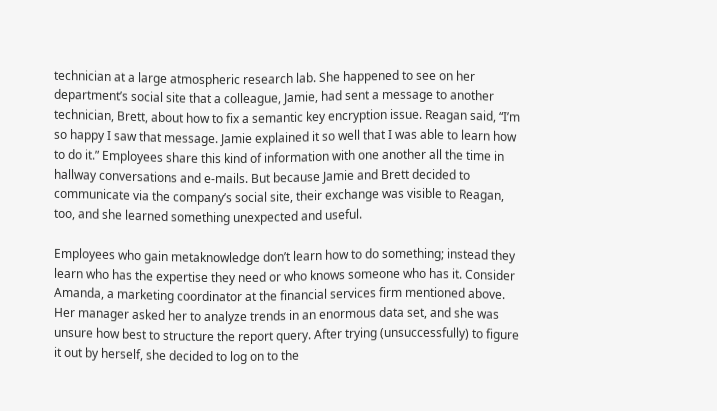technician at a large atmospheric research lab. She happened to see on her department’s social site that a colleague, Jamie, had sent a message to another technician, Brett, about how to fix a semantic key encryption issue. Reagan said, “I’m so happy I saw that message. Jamie explained it so well that I was able to learn how to do it.” Employees share this kind of information with one another all the time in hallway conversations and e-mails. But because Jamie and Brett decided to communicate via the company’s social site, their exchange was visible to Reagan, too, and she learned something unexpected and useful.

Employees who gain metaknowledge don’t learn how to do something; instead they learn who has the expertise they need or who knows someone who has it. Consider Amanda, a marketing coordinator at the financial services firm mentioned above. Her manager asked her to analyze trends in an enormous data set, and she was unsure how best to structure the report query. After trying (unsuccessfully) to figure it out by herself, she decided to log on to the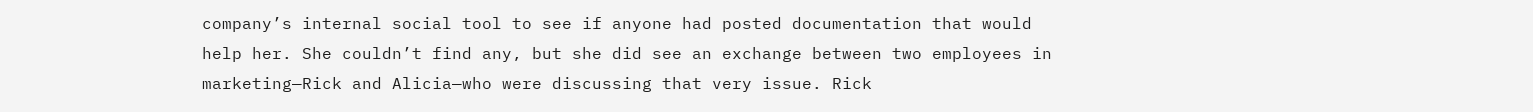company’s internal social tool to see if anyone had posted documentation that would help her. She couldn’t find any, but she did see an exchange between two employees in marketing—Rick and Alicia—who were discussing that very issue. Rick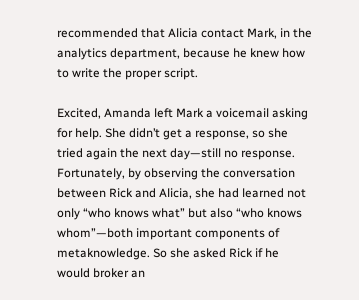recommended that Alicia contact Mark, in the analytics department, because he knew how to write the proper script.

Excited, Amanda left Mark a voicemail asking for help. She didn’t get a response, so she tried again the next day—still no response. Fortunately, by observing the conversation between Rick and Alicia, she had learned not only “who knows what” but also “who knows whom”—both important components of metaknowledge. So she asked Rick if he would broker an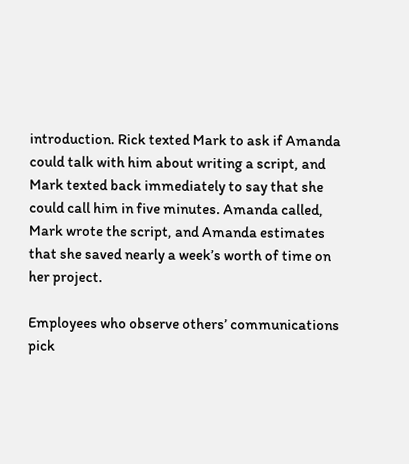introduction. Rick texted Mark to ask if Amanda could talk with him about writing a script, and Mark texted back immediately to say that she could call him in five minutes. Amanda called, Mark wrote the script, and Amanda estimates that she saved nearly a week’s worth of time on her project.

Employees who observe others’ communications pick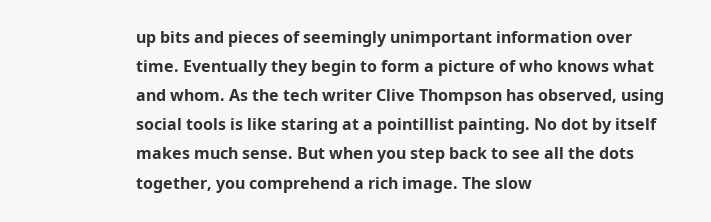up bits and pieces of seemingly unimportant information over time. Eventually they begin to form a picture of who knows what and whom. As the tech writer Clive Thompson has observed, using social tools is like staring at a pointillist painting. No dot by itself makes much sense. But when you step back to see all the dots together, you comprehend a rich image. The slow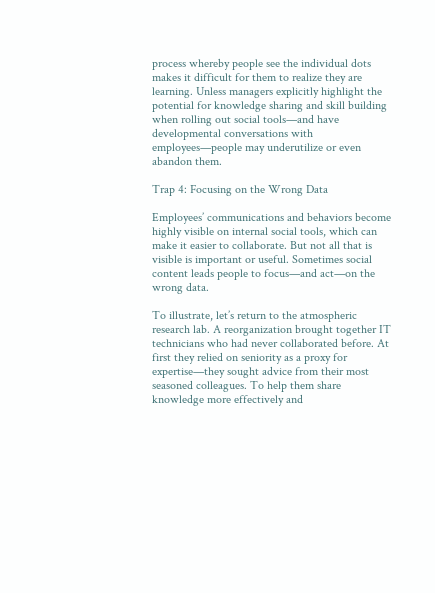process whereby people see the individual dots makes it difficult for them to realize they are learning. Unless managers explicitly highlight the potential for knowledge sharing and skill building when rolling out social tools—and have developmental conversations with employees—people may underutilize or even abandon them.

Trap 4: Focusing on the Wrong Data

Employees’ communications and behaviors become highly visible on internal social tools, which can make it easier to collaborate. But not all that is visible is important or useful. Sometimes social content leads people to focus—and act—on the wrong data.

To illustrate, let’s return to the atmospheric research lab. A reorganization brought together IT technicians who had never collaborated before. At first they relied on seniority as a proxy for expertise—they sought advice from their most seasoned colleagues. To help them share knowledge more effectively and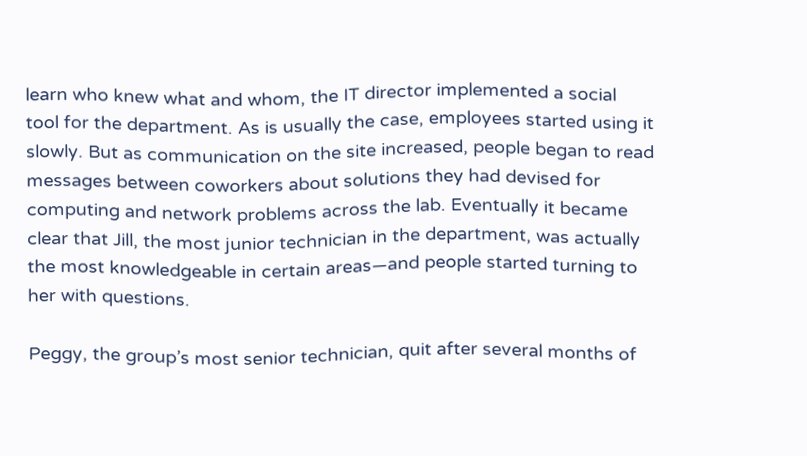learn who knew what and whom, the IT director implemented a social tool for the department. As is usually the case, employees started using it slowly. But as communication on the site increased, people began to read messages between coworkers about solutions they had devised for computing and network problems across the lab. Eventually it became clear that Jill, the most junior technician in the department, was actually the most knowledgeable in certain areas—and people started turning to her with questions.

Peggy, the group’s most senior technician, quit after several months of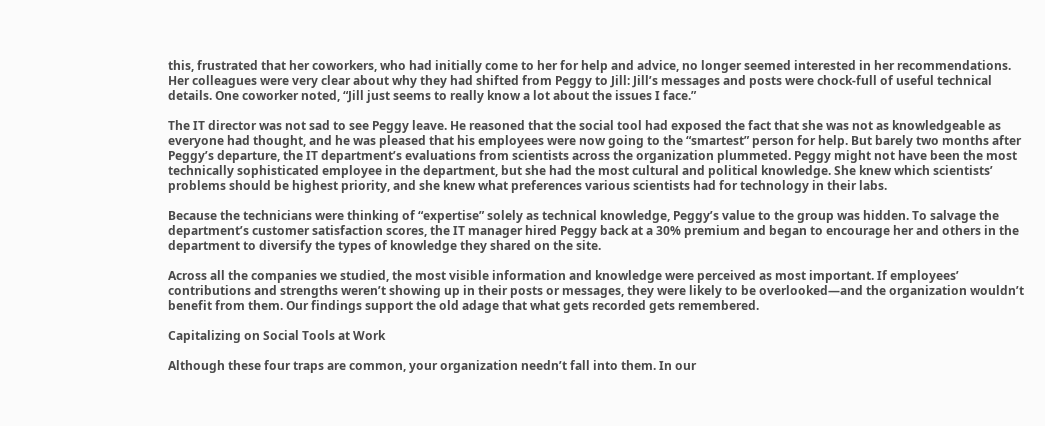this, frustrated that her coworkers, who had initially come to her for help and advice, no longer seemed interested in her recommendations. Her colleagues were very clear about why they had shifted from Peggy to Jill: Jill’s messages and posts were chock-full of useful technical details. One coworker noted, “Jill just seems to really know a lot about the issues I face.”

The IT director was not sad to see Peggy leave. He reasoned that the social tool had exposed the fact that she was not as knowledgeable as everyone had thought, and he was pleased that his employees were now going to the “smartest” person for help. But barely two months after Peggy’s departure, the IT department’s evaluations from scientists across the organization plummeted. Peggy might not have been the most technically sophisticated employee in the department, but she had the most cultural and political knowledge. She knew which scientists’ problems should be highest priority, and she knew what preferences various scientists had for technology in their labs.

Because the technicians were thinking of “expertise” solely as technical knowledge, Peggy’s value to the group was hidden. To salvage the department’s customer satisfaction scores, the IT manager hired Peggy back at a 30% premium and began to encourage her and others in the department to diversify the types of knowledge they shared on the site.

Across all the companies we studied, the most visible information and knowledge were perceived as most important. If employees’ contributions and strengths weren’t showing up in their posts or messages, they were likely to be overlooked—and the organization wouldn’t benefit from them. Our findings support the old adage that what gets recorded gets remembered.

Capitalizing on Social Tools at Work

Although these four traps are common, your organization needn’t fall into them. In our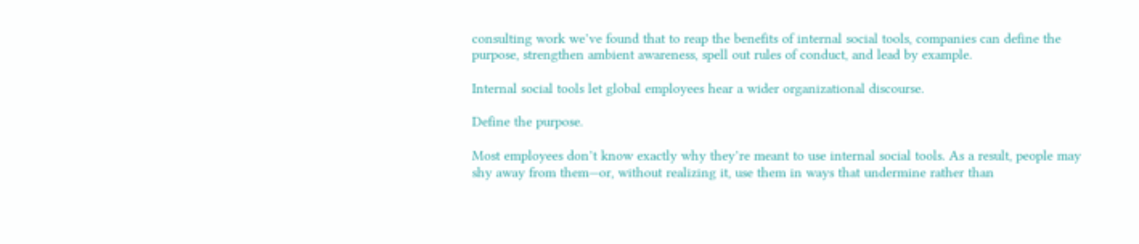consulting work we’ve found that to reap the benefits of internal social tools, companies can define the purpose, strengthen ambient awareness, spell out rules of conduct, and lead by example.

Internal social tools let global employees hear a wider organizational discourse.

Define the purpose.

Most employees don’t know exactly why they’re meant to use internal social tools. As a result, people may shy away from them—or, without realizing it, use them in ways that undermine rather than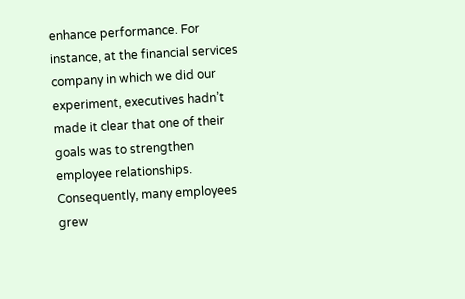enhance performance. For instance, at the financial services company in which we did our experiment, executives hadn’t made it clear that one of their goals was to strengthen employee relationships. Consequently, many employees grew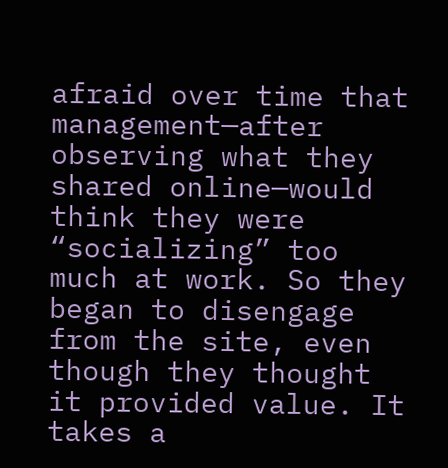afraid over time that management—after observing what they shared online—would think they were “socializing” too much at work. So they began to disengage from the site, even though they thought it provided value. It takes a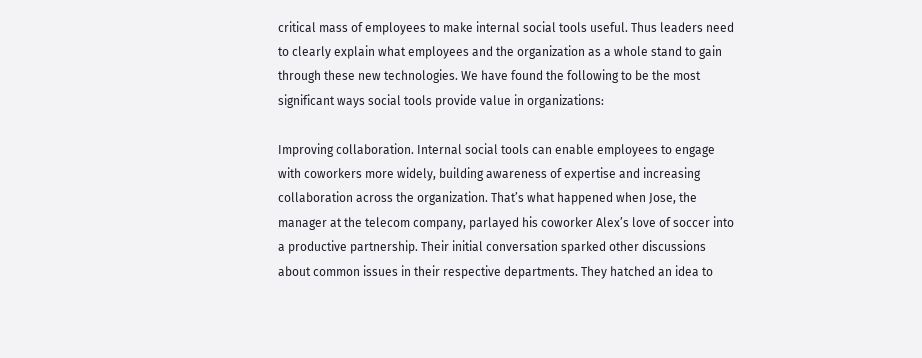critical mass of employees to make internal social tools useful. Thus leaders need to clearly explain what employees and the organization as a whole stand to gain through these new technologies. We have found the following to be the most significant ways social tools provide value in organizations:

Improving collaboration. Internal social tools can enable employees to engage with coworkers more widely, building awareness of expertise and increasing collaboration across the organization. That’s what happened when Jose, the manager at the telecom company, parlayed his coworker Alex’s love of soccer into a productive partnership. Their initial conversation sparked other discussions about common issues in their respective departments. They hatched an idea to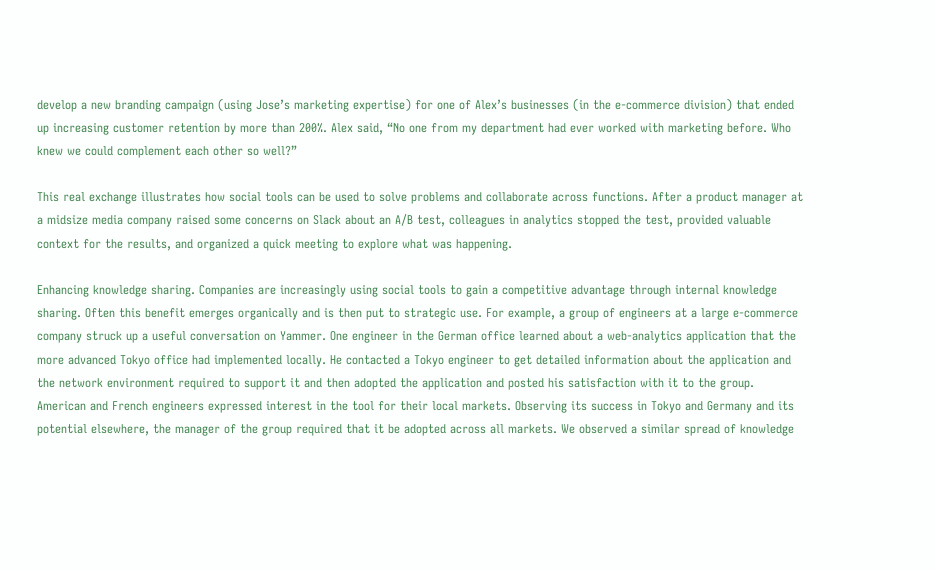develop a new branding campaign (using Jose’s marketing expertise) for one of Alex’s businesses (in the e-commerce division) that ended up increasing customer retention by more than 200%. Alex said, “No one from my department had ever worked with marketing before. Who knew we could complement each other so well?”

This real exchange illustrates how social tools can be used to solve problems and collaborate across functions. After a product manager at a midsize media company raised some concerns on Slack about an A/B test, colleagues in analytics stopped the test, provided valuable context for the results, and organized a quick meeting to explore what was happening.

Enhancing knowledge sharing. Companies are increasingly using social tools to gain a competitive advantage through internal knowledge sharing. Often this benefit emerges organically and is then put to strategic use. For example, a group of engineers at a large e-commerce company struck up a useful conversation on Yammer. One engineer in the German office learned about a web-analytics application that the more advanced Tokyo office had implemented locally. He contacted a Tokyo engineer to get detailed information about the application and the network environment required to support it and then adopted the application and posted his satisfaction with it to the group. American and French engineers expressed interest in the tool for their local markets. Observing its success in Tokyo and Germany and its potential elsewhere, the manager of the group required that it be adopted across all markets. We observed a similar spread of knowledge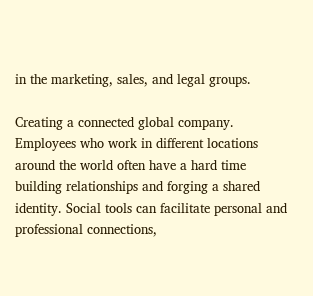in the marketing, sales, and legal groups.

Creating a connected global company. Employees who work in different locations around the world often have a hard time building relationships and forging a shared identity. Social tools can facilitate personal and professional connections,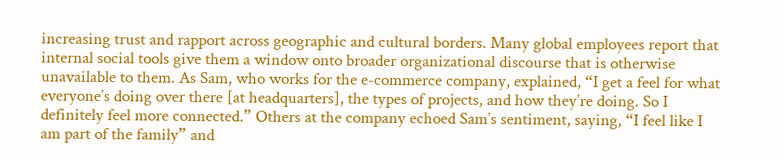increasing trust and rapport across geographic and cultural borders. Many global employees report that internal social tools give them a window onto broader organizational discourse that is otherwise unavailable to them. As Sam, who works for the e-commerce company, explained, “I get a feel for what everyone’s doing over there [at headquarters], the types of projects, and how they’re doing. So I definitely feel more connected.” Others at the company echoed Sam’s sentiment, saying, “I feel like I am part of the family” and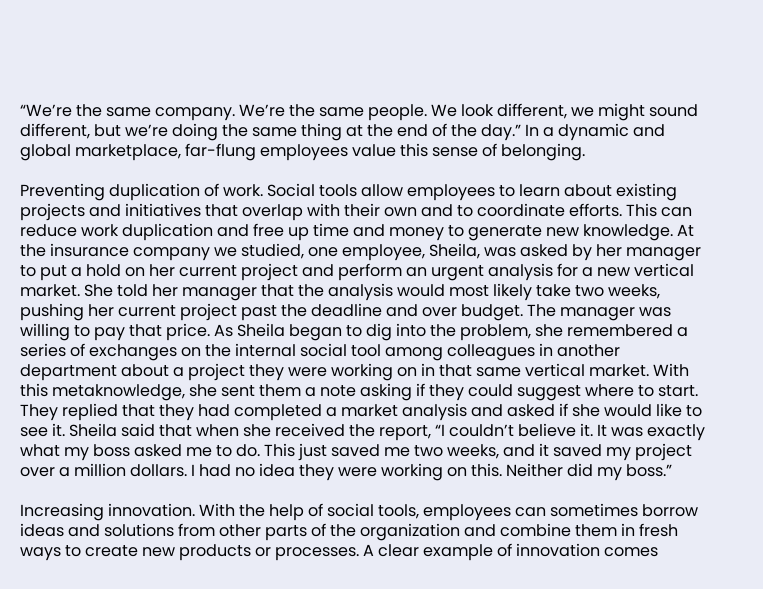“We’re the same company. We’re the same people. We look different, we might sound different, but we’re doing the same thing at the end of the day.” In a dynamic and global marketplace, far-flung employees value this sense of belonging.

Preventing duplication of work. Social tools allow employees to learn about existing projects and initiatives that overlap with their own and to coordinate efforts. This can reduce work duplication and free up time and money to generate new knowledge. At the insurance company we studied, one employee, Sheila, was asked by her manager to put a hold on her current project and perform an urgent analysis for a new vertical market. She told her manager that the analysis would most likely take two weeks, pushing her current project past the deadline and over budget. The manager was willing to pay that price. As Sheila began to dig into the problem, she remembered a series of exchanges on the internal social tool among colleagues in another department about a project they were working on in that same vertical market. With this metaknowledge, she sent them a note asking if they could suggest where to start. They replied that they had completed a market analysis and asked if she would like to see it. Sheila said that when she received the report, “I couldn’t believe it. It was exactly what my boss asked me to do. This just saved me two weeks, and it saved my project over a million dollars. I had no idea they were working on this. Neither did my boss.”

Increasing innovation. With the help of social tools, employees can sometimes borrow ideas and solutions from other parts of the organization and combine them in fresh ways to create new products or processes. A clear example of innovation comes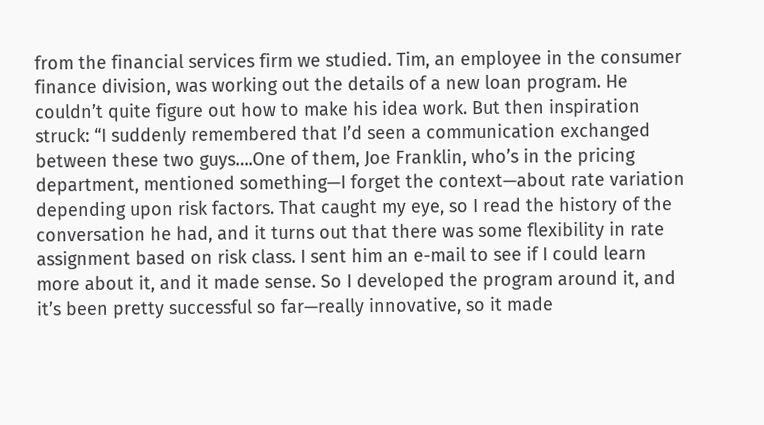from the financial services firm we studied. Tim, an employee in the consumer finance division, was working out the details of a new loan program. He couldn’t quite figure out how to make his idea work. But then inspiration struck: “I suddenly remembered that I’d seen a communication exchanged between these two guys….One of them, Joe Franklin, who’s in the pricing department, mentioned something—I forget the context—about rate variation depending upon risk factors. That caught my eye, so I read the history of the conversation he had, and it turns out that there was some flexibility in rate assignment based on risk class. I sent him an e-mail to see if I could learn more about it, and it made sense. So I developed the program around it, and it’s been pretty successful so far—really innovative, so it made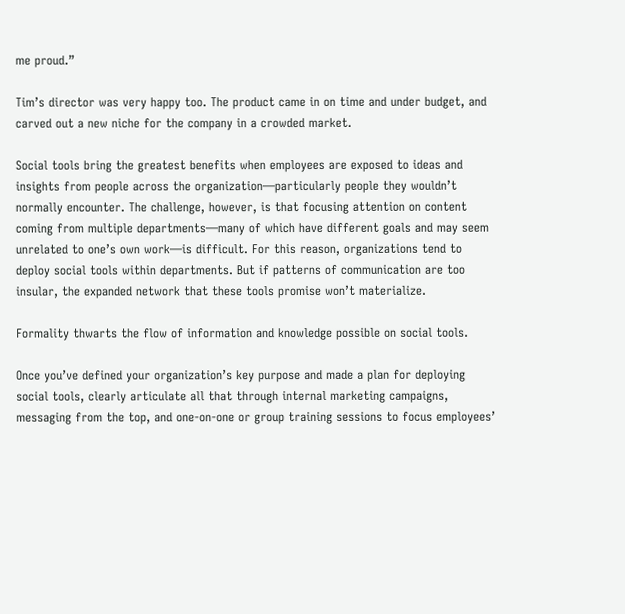me proud.”

Tim’s director was very happy too. The product came in on time and under budget, and carved out a new niche for the company in a crowded market.

Social tools bring the greatest benefits when employees are exposed to ideas and insights from people across the organization—particularly people they wouldn’t normally encounter. The challenge, however, is that focusing attention on content coming from multiple departments—many of which have different goals and may seem unrelated to one’s own work—is difficult. For this reason, organizations tend to deploy social tools within departments. But if patterns of communication are too insular, the expanded network that these tools promise won’t materialize.

Formality thwarts the flow of information and knowledge possible on social tools.

Once you’ve defined your organization’s key purpose and made a plan for deploying social tools, clearly articulate all that through internal marketing campaigns, messaging from the top, and one-on-one or group training sessions to focus employees’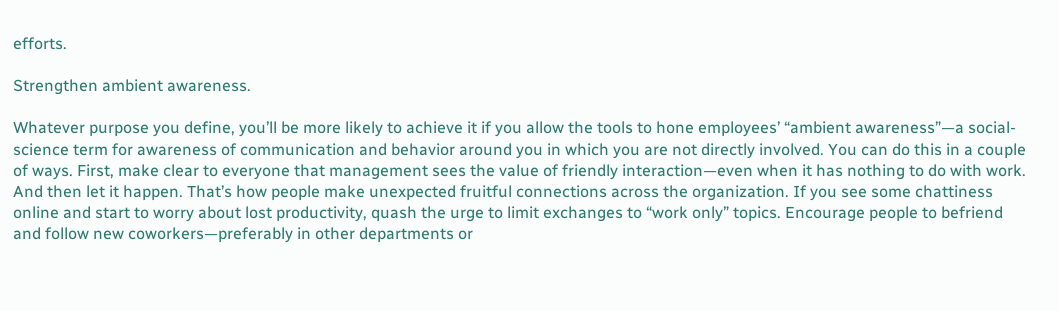efforts.

Strengthen ambient awareness.

Whatever purpose you define, you’ll be more likely to achieve it if you allow the tools to hone employees’ “ambient awareness”—a social-science term for awareness of communication and behavior around you in which you are not directly involved. You can do this in a couple of ways. First, make clear to everyone that management sees the value of friendly interaction—even when it has nothing to do with work. And then let it happen. That’s how people make unexpected fruitful connections across the organization. If you see some chattiness online and start to worry about lost productivity, quash the urge to limit exchanges to “work only” topics. Encourage people to befriend and follow new coworkers—preferably in other departments or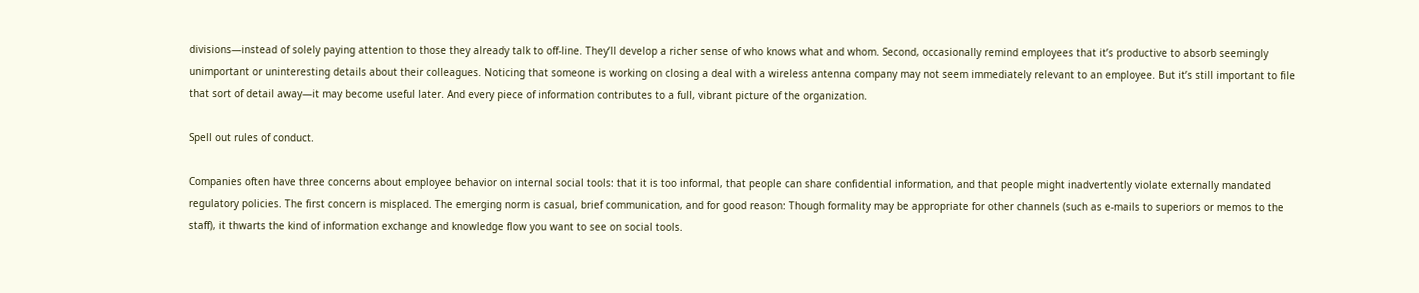divisions—instead of solely paying attention to those they already talk to off-line. They’ll develop a richer sense of who knows what and whom. Second, occasionally remind employees that it’s productive to absorb seemingly unimportant or uninteresting details about their colleagues. Noticing that someone is working on closing a deal with a wireless antenna company may not seem immediately relevant to an employee. But it’s still important to file that sort of detail away—it may become useful later. And every piece of information contributes to a full, vibrant picture of the organization.

Spell out rules of conduct.

Companies often have three concerns about employee behavior on internal social tools: that it is too informal, that people can share confidential information, and that people might inadvertently violate externally mandated regulatory policies. The first concern is misplaced. The emerging norm is casual, brief communication, and for good reason: Though formality may be appropriate for other channels (such as e-mails to superiors or memos to the staff), it thwarts the kind of information exchange and knowledge flow you want to see on social tools.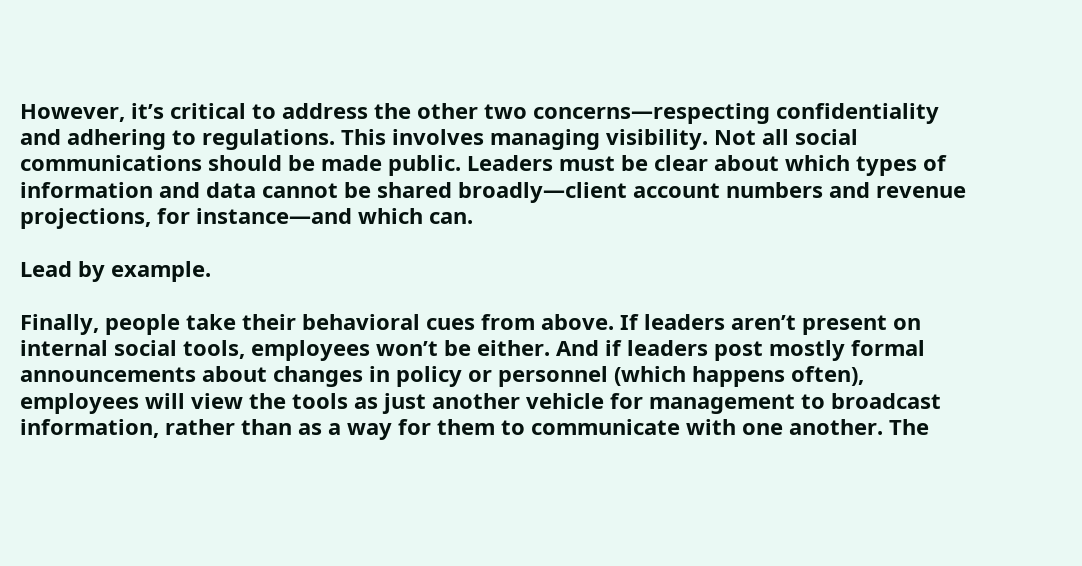However, it’s critical to address the other two concerns—respecting confidentiality and adhering to regulations. This involves managing visibility. Not all social communications should be made public. Leaders must be clear about which types of information and data cannot be shared broadly—client account numbers and revenue projections, for instance—and which can.

Lead by example.

Finally, people take their behavioral cues from above. If leaders aren’t present on internal social tools, employees won’t be either. And if leaders post mostly formal announcements about changes in policy or personnel (which happens often), employees will view the tools as just another vehicle for management to broadcast information, rather than as a way for them to communicate with one another. The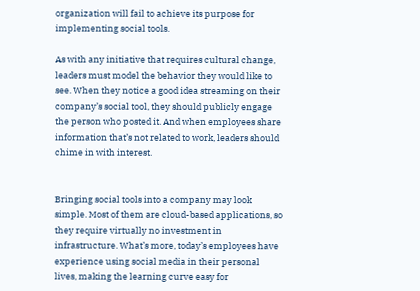organization will fail to achieve its purpose for implementing social tools.

As with any initiative that requires cultural change, leaders must model the behavior they would like to see. When they notice a good idea streaming on their company’s social tool, they should publicly engage the person who posted it. And when employees share information that’s not related to work, leaders should chime in with interest.


Bringing social tools into a company may look simple. Most of them are cloud-based applications, so they require virtually no investment in infrastructure. What’s more, today’s employees have experience using social media in their personal lives, making the learning curve easy for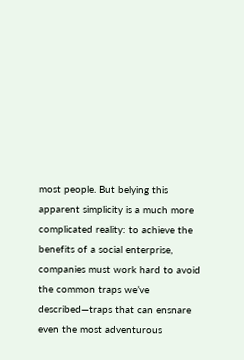most people. But belying this apparent simplicity is a much more complicated reality: to achieve the benefits of a social enterprise, companies must work hard to avoid the common traps we’ve described—traps that can ensnare even the most adventurous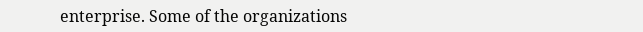enterprise. Some of the organizations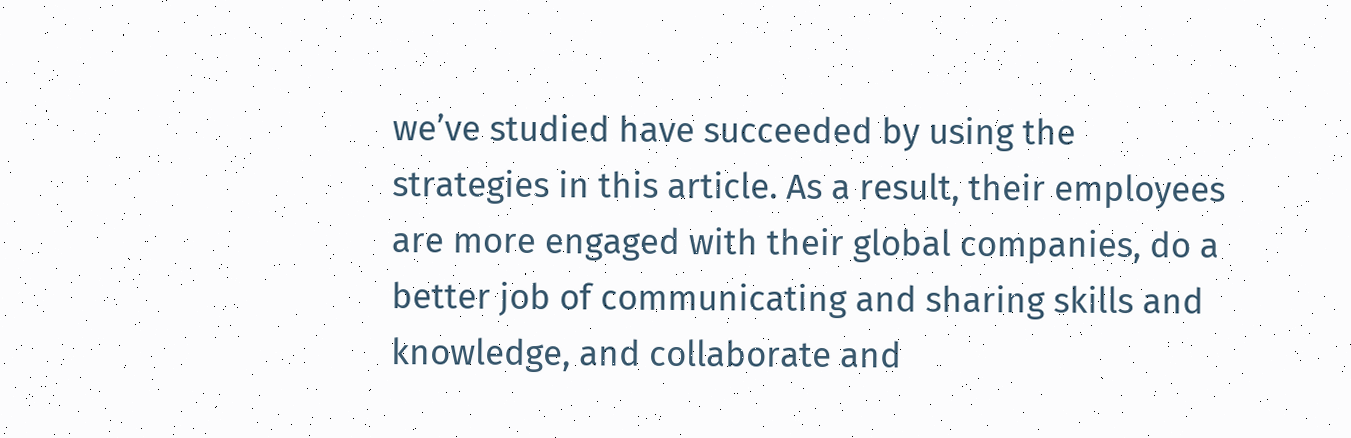we’ve studied have succeeded by using the strategies in this article. As a result, their employees are more engaged with their global companies, do a better job of communicating and sharing skills and knowledge, and collaborate and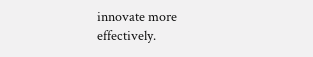innovate more effectively.